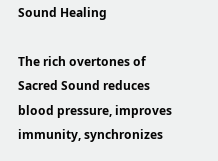Sound Healing

The rich overtones of Sacred Sound reduces blood pressure, improves immunity, synchronizes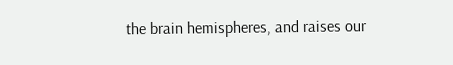the brain hemispheres, and raises our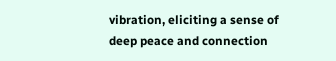vibration, eliciting a sense of deep peace and connection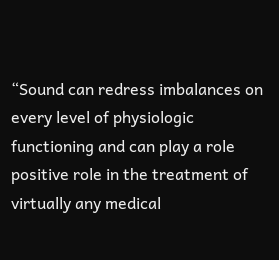“Sound can redress imbalances on every level of physiologic functioning and can play a role positive role in the treatment of virtually any medical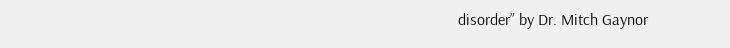disorder” by Dr. Mitch Gaynor